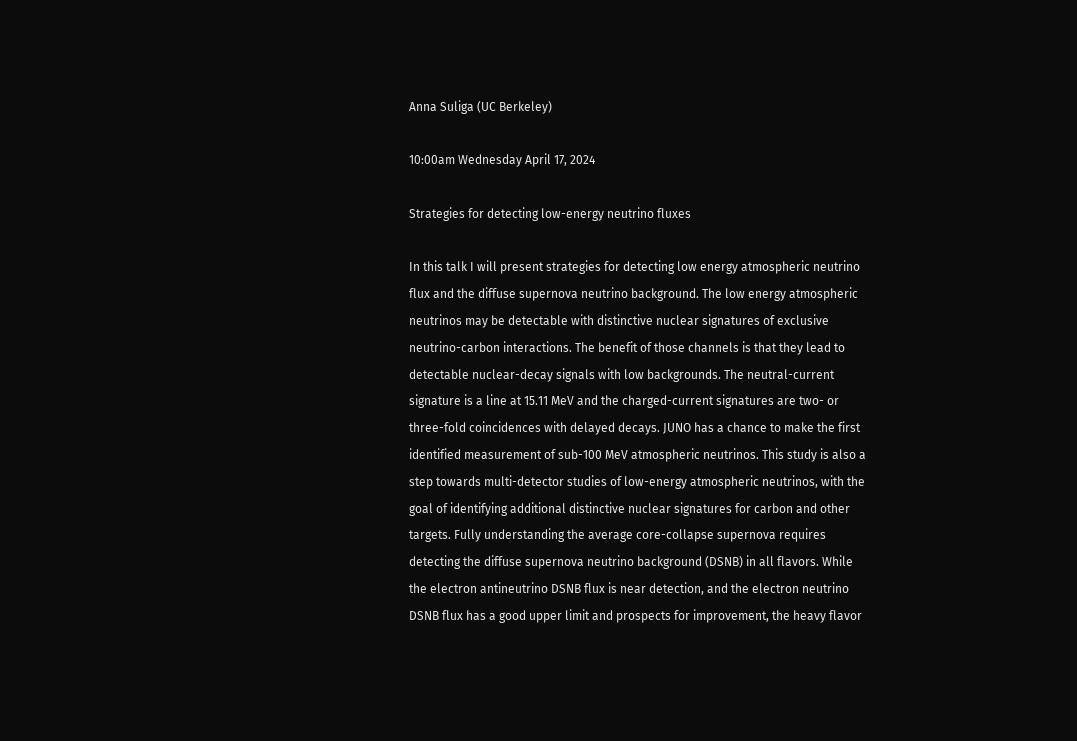Anna Suliga (UC Berkeley)

10:00am Wednesday April 17, 2024

Strategies for detecting low-energy neutrino fluxes

In this talk I will present strategies for detecting low energy atmospheric neutrino flux and the diffuse supernova neutrino background. The low energy atmospheric neutrinos may be detectable with distinctive nuclear signatures of exclusive neutrino-carbon interactions. The benefit of those channels is that they lead to detectable nuclear-decay signals with low backgrounds. The neutral-current signature is a line at 15.11 MeV and the charged-current signatures are two- or three-fold coincidences with delayed decays. JUNO has a chance to make the first identified measurement of sub-100 MeV atmospheric neutrinos. This study is also a step towards multi-detector studies of low-energy atmospheric neutrinos, with the goal of identifying additional distinctive nuclear signatures for carbon and other targets. Fully understanding the average core-collapse supernova requires detecting the diffuse supernova neutrino background (DSNB) in all flavors. While the electron antineutrino DSNB flux is near detection, and the electron neutrino DSNB flux has a good upper limit and prospects for improvement, the heavy flavor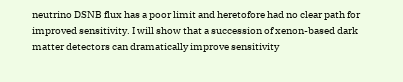neutrino DSNB flux has a poor limit and heretofore had no clear path for improved sensitivity. I will show that a succession of xenon-based dark matter detectors can dramatically improve sensitivity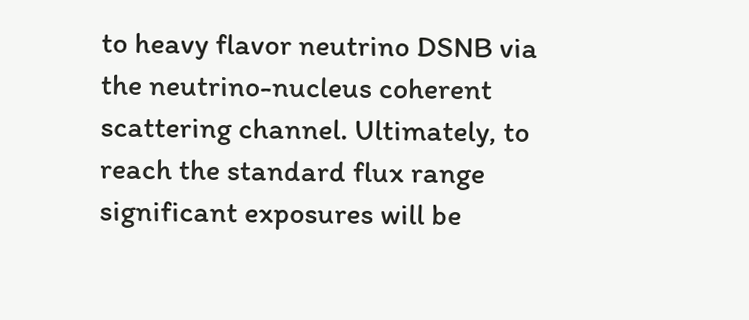to heavy flavor neutrino DSNB via the neutrino-nucleus coherent scattering channel. Ultimately, to reach the standard flux range significant exposures will be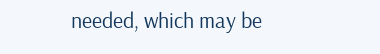needed, which may be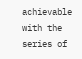achievable with the series of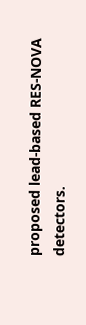proposed lead-based RES-NOVA detectors.